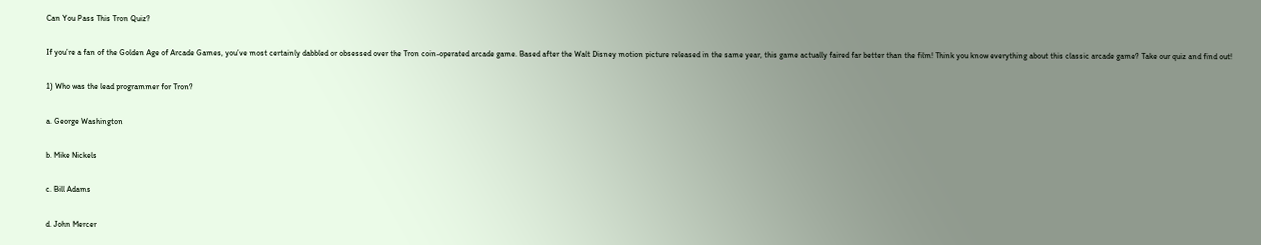Can You Pass This Tron Quiz?

If you’re a fan of the Golden Age of Arcade Games, you’ve most certainly dabbled or obsessed over the Tron coin-operated arcade game. Based after the Walt Disney motion picture released in the same year, this game actually faired far better than the film! Think you know everything about this classic arcade game? Take our quiz and find out!

1) Who was the lead programmer for Tron?

a. George Washington

b. Mike Nickels

c. Bill Adams

d. John Mercer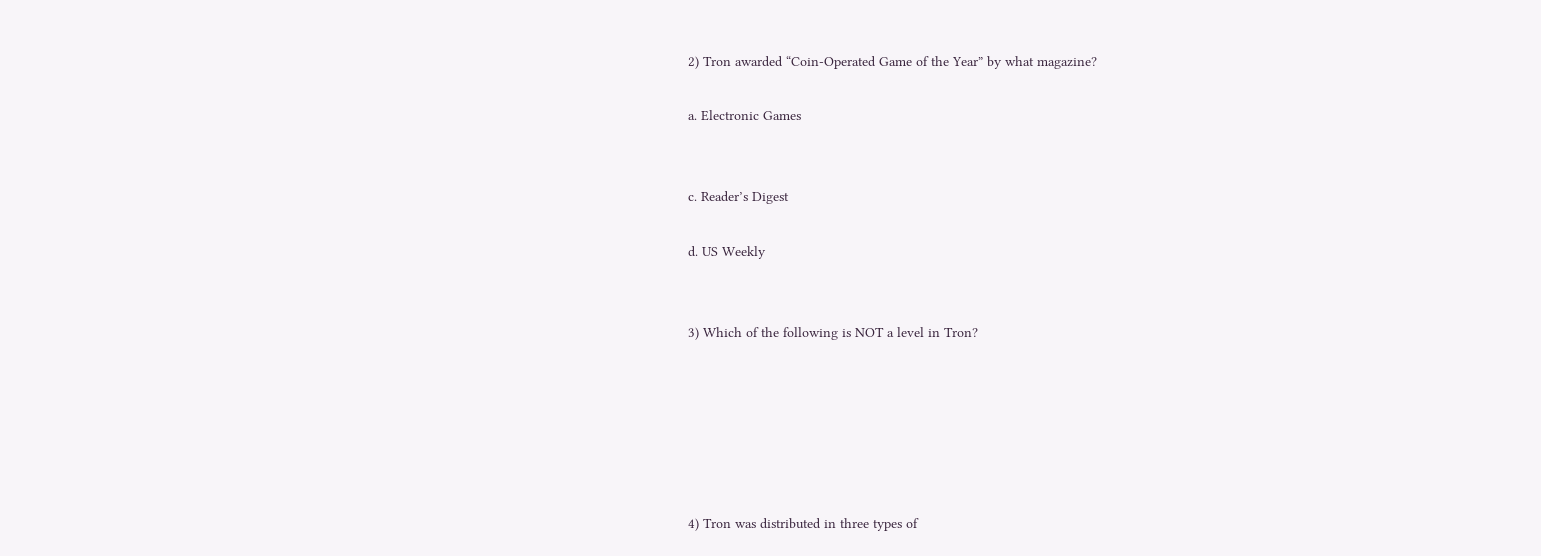2) Tron awarded “Coin-Operated Game of the Year” by what magazine?

a. Electronic Games


c. Reader’s Digest

d. US Weekly


3) Which of the following is NOT a level in Tron?






4) Tron was distributed in three types of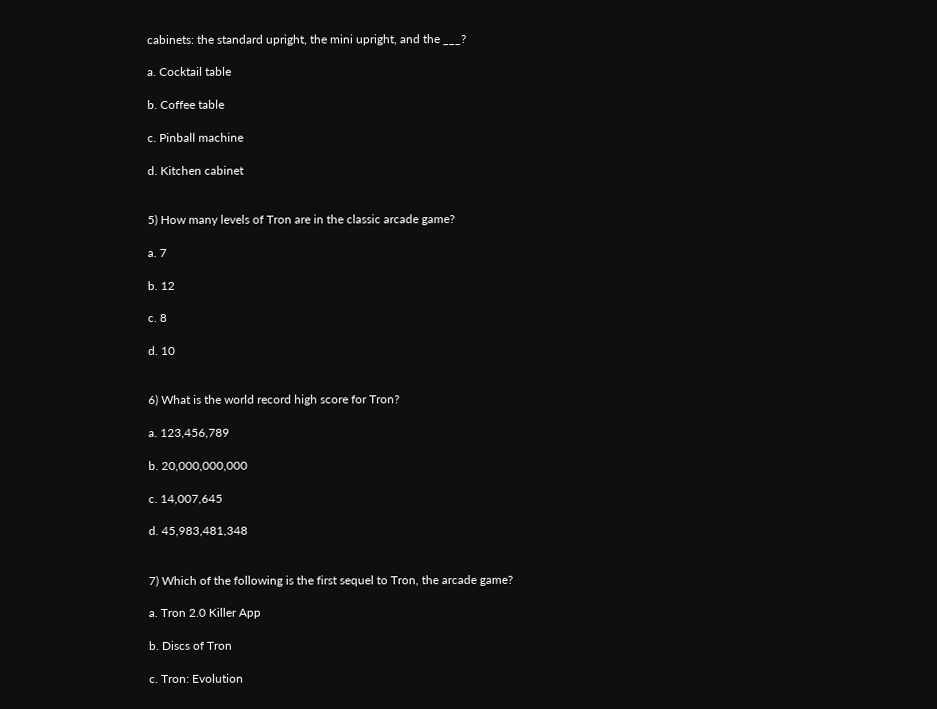cabinets: the standard upright, the mini upright, and the ___?

a. Cocktail table

b. Coffee table

c. Pinball machine

d. Kitchen cabinet


5) How many levels of Tron are in the classic arcade game?

a. 7

b. 12

c. 8

d. 10


6) What is the world record high score for Tron?

a. 123,456,789

b. 20,000,000,000

c. 14,007,645

d. 45,983,481,348


7) Which of the following is the first sequel to Tron, the arcade game?

a. Tron 2.0 Killer App

b. Discs of Tron

c. Tron: Evolution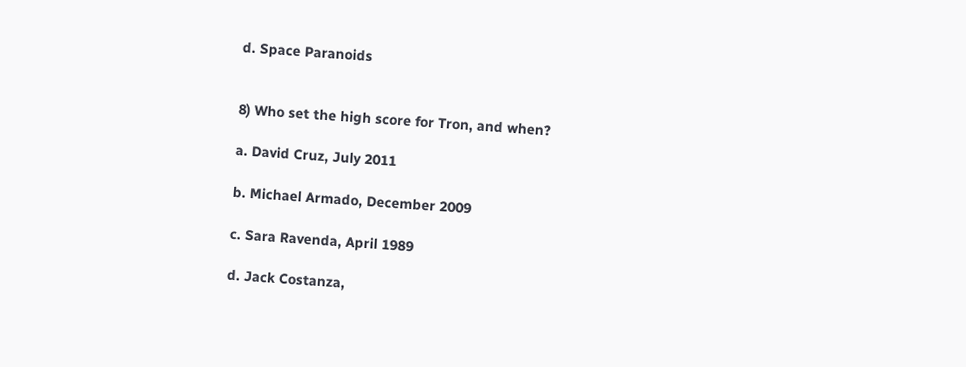d. Space Paranoids


8) Who set the high score for Tron, and when?

a. David Cruz, July 2011

b. Michael Armado, December 2009

c. Sara Ravenda, April 1989

d. Jack Costanza,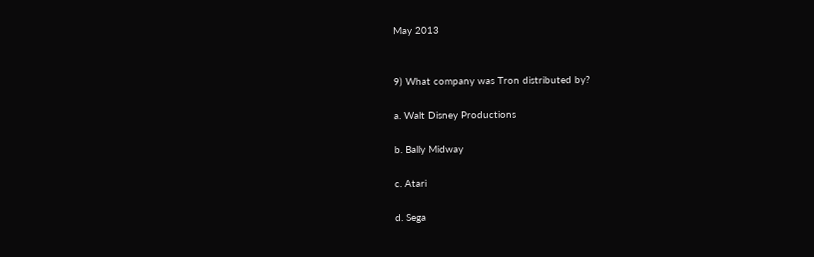May 2013


9) What company was Tron distributed by?

a. Walt Disney Productions

b. Bally Midway

c. Atari

d. Sega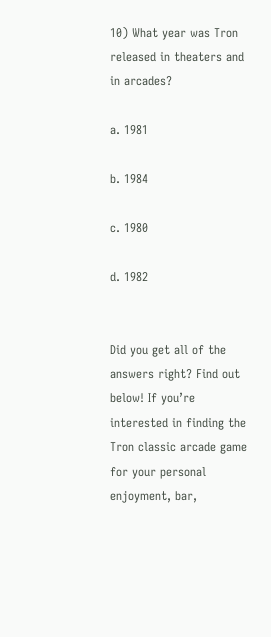10) What year was Tron released in theaters and in arcades?

a. 1981

b. 1984

c. 1980

d. 1982


Did you get all of the answers right? Find out below! If you’re interested in finding the Tron classic arcade game for your personal enjoyment, bar,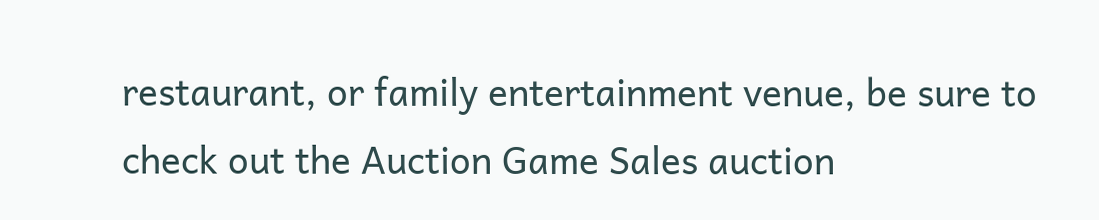restaurant, or family entertainment venue, be sure to check out the Auction Game Sales auction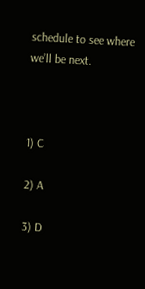schedule to see where we’ll be next.



1) C

2) A

3) D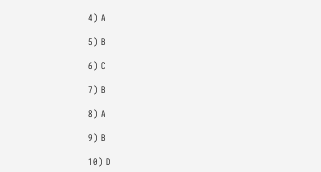4) A

5) B

6) C

7) B

8) A

9) B

10) D